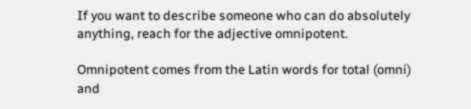If you want to describe someone who can do absolutely anything, reach for the adjective omnipotent.

Omnipotent comes from the Latin words for total (omni) and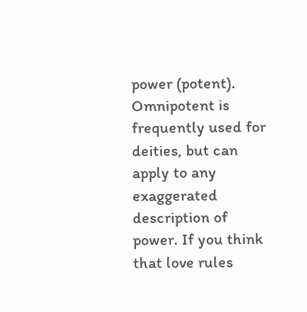power (potent). Omnipotent is frequently used for deities, but can apply to any exaggerated description of power. If you think that love rules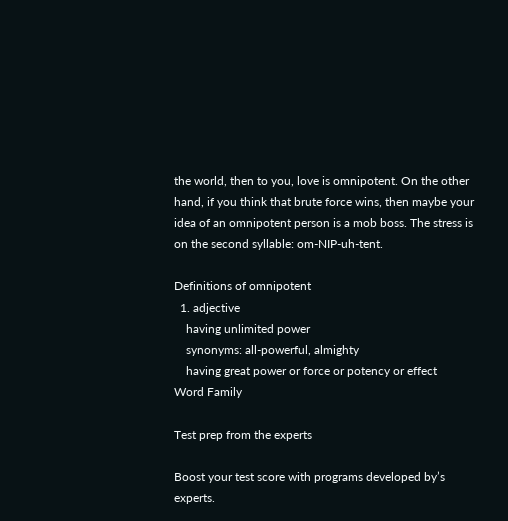the world, then to you, love is omnipotent. On the other hand, if you think that brute force wins, then maybe your idea of an omnipotent person is a mob boss. The stress is on the second syllable: om-NIP-uh-tent.

Definitions of omnipotent
  1. adjective
    having unlimited power
    synonyms: all-powerful, almighty
    having great power or force or potency or effect
Word Family

Test prep from the experts

Boost your test score with programs developed by’s experts.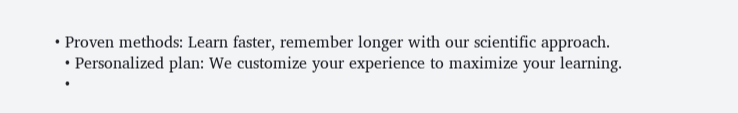• Proven methods: Learn faster, remember longer with our scientific approach.
  • Personalized plan: We customize your experience to maximize your learning.
  •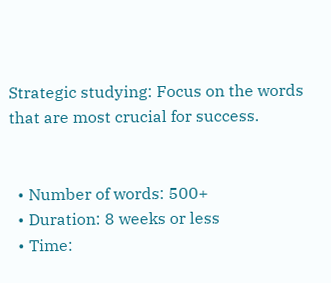Strategic studying: Focus on the words that are most crucial for success.


  • Number of words: 500+
  • Duration: 8 weeks or less
  • Time: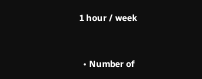1 hour / week


  • Number of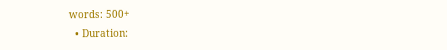words: 500+
  • Duration: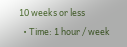10 weeks or less
  • Time: 1 hour / week